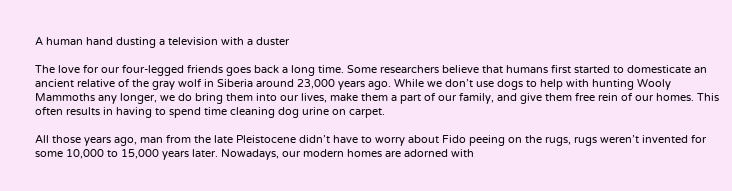A human hand dusting a television with a duster

The love for our four-legged friends goes back a long time. Some researchers believe that humans first started to domesticate an ancient relative of the gray wolf in Siberia around 23,000 years ago. While we don’t use dogs to help with hunting Wooly Mammoths any longer, we do bring them into our lives, make them a part of our family, and give them free rein of our homes. This often results in having to spend time cleaning dog urine on carpet.

All those years ago, man from the late Pleistocene didn’t have to worry about Fido peeing on the rugs, rugs weren’t invented for some 10,000 to 15,000 years later. Nowadays, our modern homes are adorned with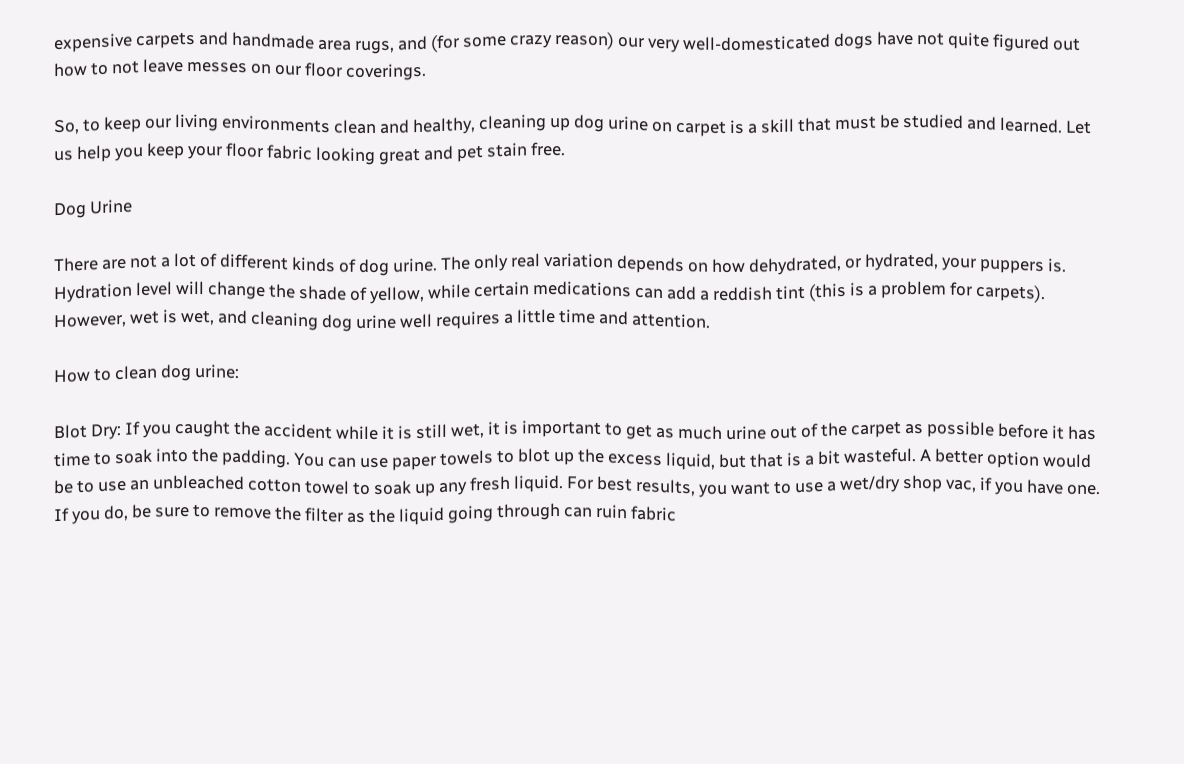expensive carpets and handmade area rugs, and (for some crazy reason) our very well-domesticated dogs have not quite figured out how to not leave messes on our floor coverings.

So, to keep our living environments clean and healthy, cleaning up dog urine on carpet is a skill that must be studied and learned. Let us help you keep your floor fabric looking great and pet stain free.

Dog Urine

There are not a lot of different kinds of dog urine. The only real variation depends on how dehydrated, or hydrated, your puppers is. Hydration level will change the shade of yellow, while certain medications can add a reddish tint (this is a problem for carpets). However, wet is wet, and cleaning dog urine well requires a little time and attention.

How to clean dog urine:

Blot Dry: If you caught the accident while it is still wet, it is important to get as much urine out of the carpet as possible before it has time to soak into the padding. You can use paper towels to blot up the excess liquid, but that is a bit wasteful. A better option would be to use an unbleached cotton towel to soak up any fresh liquid. For best results, you want to use a wet/dry shop vac, if you have one. If you do, be sure to remove the filter as the liquid going through can ruin fabric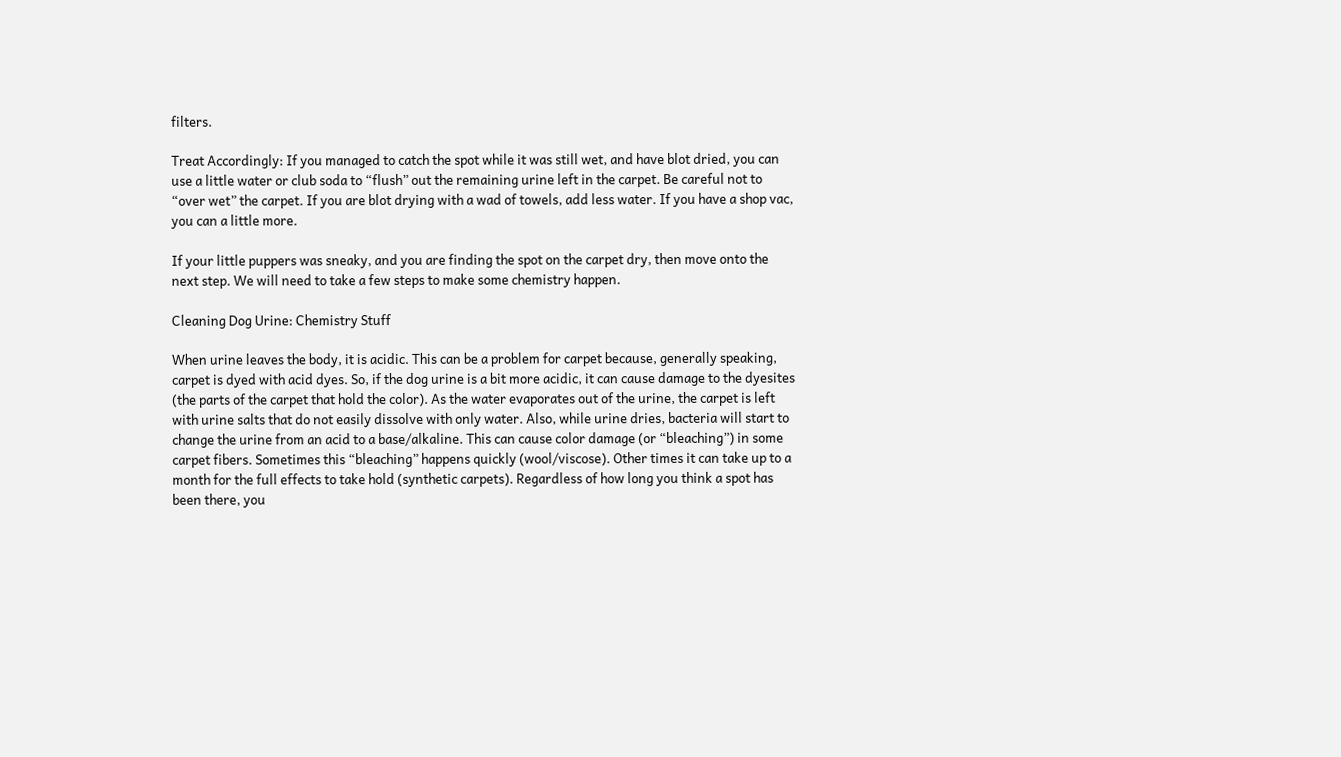filters.

Treat Accordingly: If you managed to catch the spot while it was still wet, and have blot dried, you can use a little water or club soda to “flush” out the remaining urine left in the carpet. Be careful not to “over wet” the carpet. If you are blot drying with a wad of towels, add less water. If you have a shop vac, you can a little more.

If your little puppers was sneaky, and you are finding the spot on the carpet dry, then move onto the next step. We will need to take a few steps to make some chemistry happen.

Cleaning Dog Urine: Chemistry Stuff

When urine leaves the body, it is acidic. This can be a problem for carpet because, generally speaking, carpet is dyed with acid dyes. So, if the dog urine is a bit more acidic, it can cause damage to the dyesites (the parts of the carpet that hold the color). As the water evaporates out of the urine, the carpet is left with urine salts that do not easily dissolve with only water. Also, while urine dries, bacteria will start to change the urine from an acid to a base/alkaline. This can cause color damage (or “bleaching”) in some carpet fibers. Sometimes this “bleaching” happens quickly (wool/viscose). Other times it can take up to a month for the full effects to take hold (synthetic carpets). Regardless of how long you think a spot has been there, you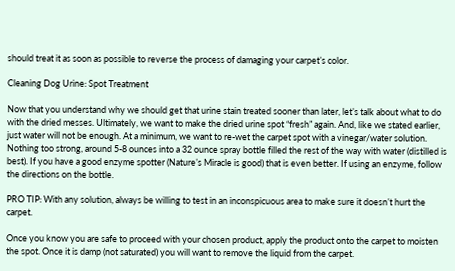should treat it as soon as possible to reverse the process of damaging your carpet’s color.

Cleaning Dog Urine: Spot Treatment

Now that you understand why we should get that urine stain treated sooner than later, let’s talk about what to do with the dried messes. Ultimately, we want to make the dried urine spot “fresh” again. And, like we stated earlier, just water will not be enough. At a minimum, we want to re-wet the carpet spot with a vinegar/water solution. Nothing too strong, around 5-8 ounces into a 32 ounce spray bottle filled the rest of the way with water (distilled is best). If you have a good enzyme spotter (Nature’s Miracle is good) that is even better. If using an enzyme, follow the directions on the bottle.

PRO TIP: With any solution, always be willing to test in an inconspicuous area to make sure it doesn’t hurt the carpet.

Once you know you are safe to proceed with your chosen product, apply the product onto the carpet to moisten the spot. Once it is damp (not saturated) you will want to remove the liquid from the carpet.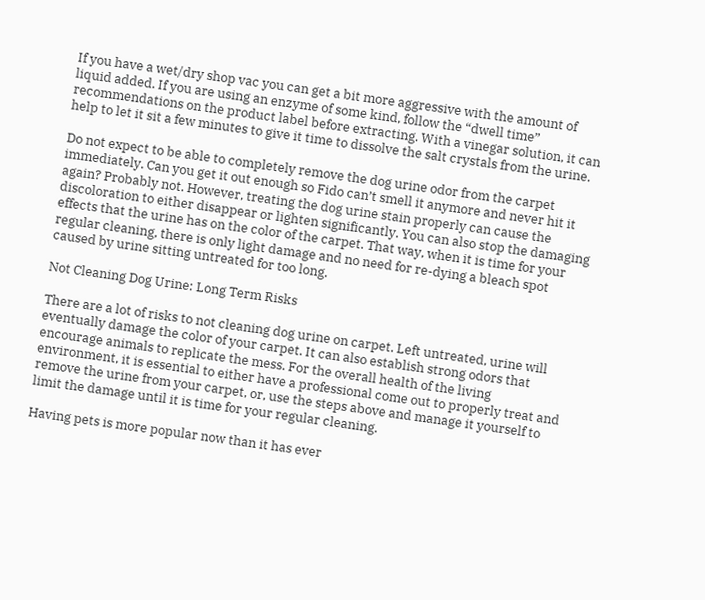If you have a wet/dry shop vac you can get a bit more aggressive with the amount of liquid added. If you are using an enzyme of some kind, follow the “dwell time” recommendations on the product label before extracting. With a vinegar solution, it can help to let it sit a few minutes to give it time to dissolve the salt crystals from the urine.

Do not expect to be able to completely remove the dog urine odor from the carpet immediately. Can you get it out enough so Fido can’t smell it anymore and never hit it again? Probably not. However, treating the dog urine stain properly can cause the discoloration to either disappear or lighten significantly. You can also stop the damaging effects that the urine has on the color of the carpet. That way, when it is time for your regular cleaning, there is only light damage and no need for re-dying a bleach spot caused by urine sitting untreated for too long.

Not Cleaning Dog Urine: Long Term Risks

There are a lot of risks to not cleaning dog urine on carpet. Left untreated, urine will eventually damage the color of your carpet. It can also establish strong odors that encourage animals to replicate the mess. For the overall health of the living environment, it is essential to either have a professional come out to properly treat and remove the urine from your carpet, or, use the steps above and manage it yourself to limit the damage until it is time for your regular cleaning.

Having pets is more popular now than it has ever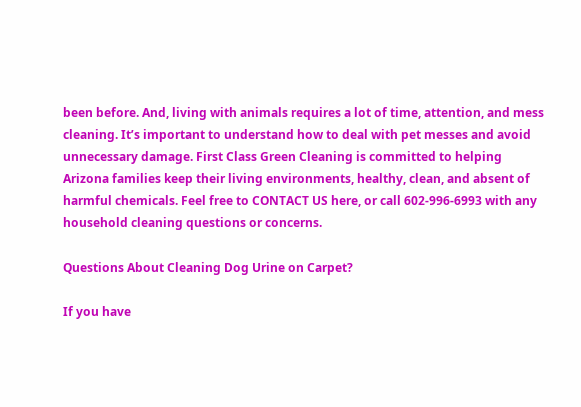been before. And, living with animals requires a lot of time, attention, and mess cleaning. It’s important to understand how to deal with pet messes and avoid unnecessary damage. First Class Green Cleaning is committed to helping Arizona families keep their living environments, healthy, clean, and absent of harmful chemicals. Feel free to CONTACT US here, or call 602-996-6993 with any household cleaning questions or concerns.

Questions About Cleaning Dog Urine on Carpet?

If you have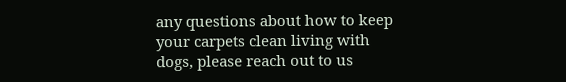any questions about how to keep your carpets clean living with dogs, please reach out to us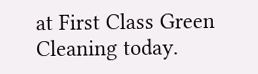at First Class Green Cleaning today.